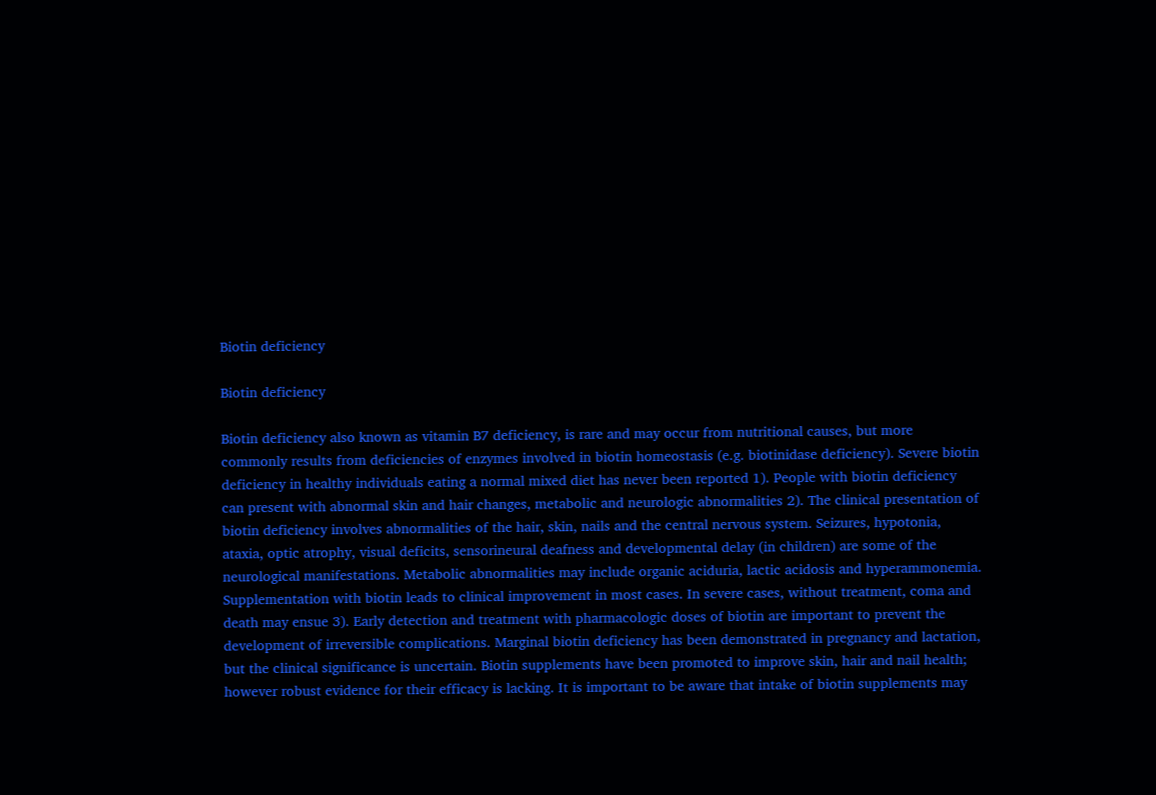Biotin deficiency

Biotin deficiency

Biotin deficiency also known as vitamin B7 deficiency, is rare and may occur from nutritional causes, but more commonly results from deficiencies of enzymes involved in biotin homeostasis (e.g. biotinidase deficiency). Severe biotin deficiency in healthy individuals eating a normal mixed diet has never been reported 1). People with biotin deficiency can present with abnormal skin and hair changes, metabolic and neurologic abnormalities 2). The clinical presentation of biotin deficiency involves abnormalities of the hair, skin, nails and the central nervous system. Seizures, hypotonia, ataxia, optic atrophy, visual deficits, sensorineural deafness and developmental delay (in children) are some of the neurological manifestations. Metabolic abnormalities may include organic aciduria, lactic acidosis and hyperammonemia. Supplementation with biotin leads to clinical improvement in most cases. In severe cases, without treatment, coma and death may ensue 3). Early detection and treatment with pharmacologic doses of biotin are important to prevent the development of irreversible complications. Marginal biotin deficiency has been demonstrated in pregnancy and lactation, but the clinical significance is uncertain. Biotin supplements have been promoted to improve skin, hair and nail health; however robust evidence for their efficacy is lacking. It is important to be aware that intake of biotin supplements may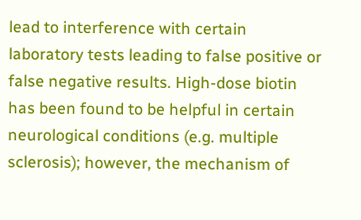lead to interference with certain laboratory tests leading to false positive or false negative results. High-dose biotin has been found to be helpful in certain neurological conditions (e.g. multiple sclerosis); however, the mechanism of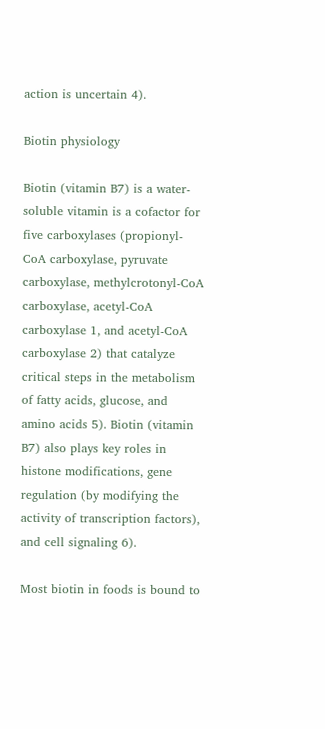action is uncertain 4).

Biotin physiology

Biotin (vitamin B7) is a water-soluble vitamin is a cofactor for five carboxylases (propionyl-CoA carboxylase, pyruvate carboxylase, methylcrotonyl-CoA carboxylase, acetyl-CoA carboxylase 1, and acetyl-CoA carboxylase 2) that catalyze critical steps in the metabolism of fatty acids, glucose, and amino acids 5). Biotin (vitamin B7) also plays key roles in histone modifications, gene regulation (by modifying the activity of transcription factors), and cell signaling 6).

Most biotin in foods is bound to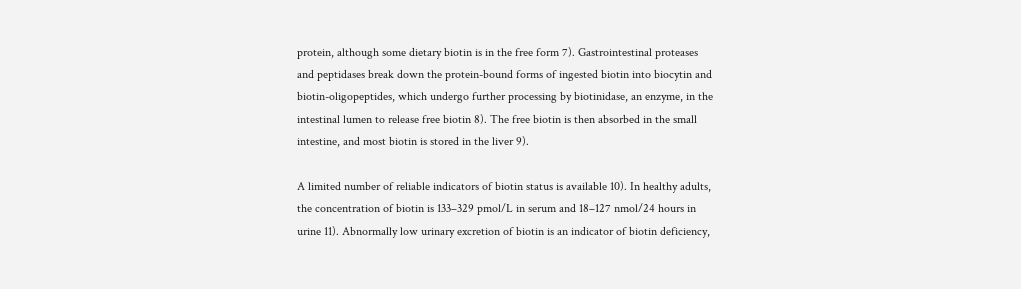protein, although some dietary biotin is in the free form 7). Gastrointestinal proteases and peptidases break down the protein-bound forms of ingested biotin into biocytin and biotin-oligopeptides, which undergo further processing by biotinidase, an enzyme, in the intestinal lumen to release free biotin 8). The free biotin is then absorbed in the small intestine, and most biotin is stored in the liver 9).

A limited number of reliable indicators of biotin status is available 10). In healthy adults, the concentration of biotin is 133–329 pmol/L in serum and 18–127 nmol/24 hours in urine 11). Abnormally low urinary excretion of biotin is an indicator of biotin deficiency,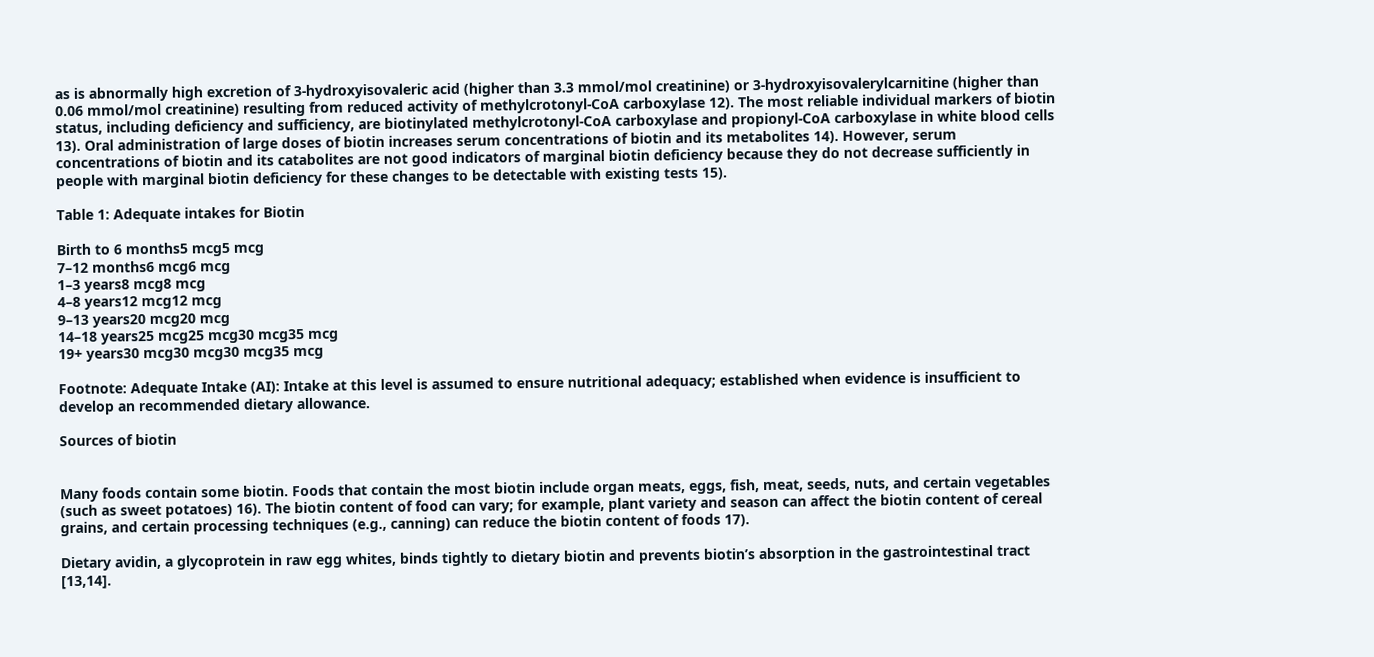as is abnormally high excretion of 3-hydroxyisovaleric acid (higher than 3.3 mmol/mol creatinine) or 3-hydroxyisovalerylcarnitine (higher than 0.06 mmol/mol creatinine) resulting from reduced activity of methylcrotonyl-CoA carboxylase 12). The most reliable individual markers of biotin status, including deficiency and sufficiency, are biotinylated methylcrotonyl-CoA carboxylase and propionyl-CoA carboxylase in white blood cells 13). Oral administration of large doses of biotin increases serum concentrations of biotin and its metabolites 14). However, serum concentrations of biotin and its catabolites are not good indicators of marginal biotin deficiency because they do not decrease sufficiently in people with marginal biotin deficiency for these changes to be detectable with existing tests 15).

Table 1: Adequate intakes for Biotin

Birth to 6 months5 mcg5 mcg
7–12 months6 mcg6 mcg
1–3 years8 mcg8 mcg
4–8 years12 mcg12 mcg
9–13 years20 mcg20 mcg
14–18 years25 mcg25 mcg30 mcg35 mcg
19+ years30 mcg30 mcg30 mcg35 mcg

Footnote: Adequate Intake (AI): Intake at this level is assumed to ensure nutritional adequacy; established when evidence is insufficient to develop an recommended dietary allowance.

Sources of biotin


Many foods contain some biotin. Foods that contain the most biotin include organ meats, eggs, fish, meat, seeds, nuts, and certain vegetables (such as sweet potatoes) 16). The biotin content of food can vary; for example, plant variety and season can affect the biotin content of cereal grains, and certain processing techniques (e.g., canning) can reduce the biotin content of foods 17).

Dietary avidin, a glycoprotein in raw egg whites, binds tightly to dietary biotin and prevents biotin’s absorption in the gastrointestinal tract [13,14].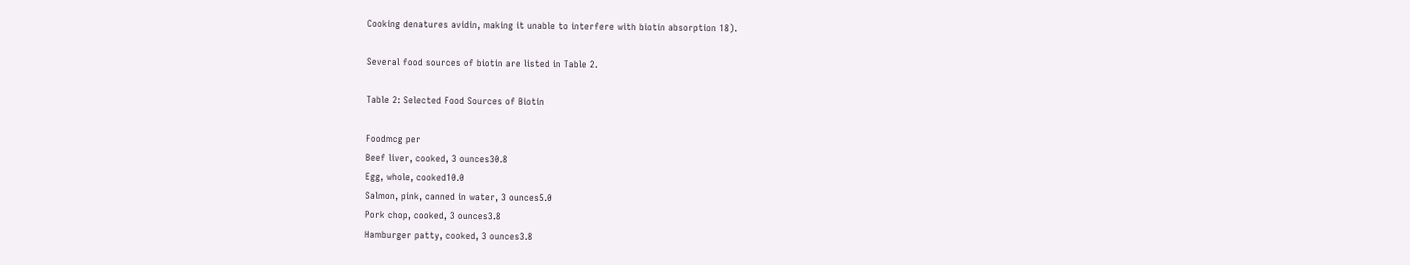Cooking denatures avidin, making it unable to interfere with biotin absorption 18).

Several food sources of biotin are listed in Table 2.

Table 2: Selected Food Sources of Biotin

Foodmcg per
Beef liver, cooked, 3 ounces30.8
Egg, whole, cooked10.0
Salmon, pink, canned in water, 3 ounces5.0
Pork chop, cooked, 3 ounces3.8
Hamburger patty, cooked, 3 ounces3.8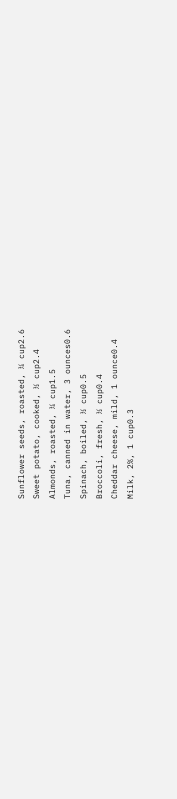Sunflower seeds, roasted, ¼ cup2.6
Sweet potato, cooked, ½ cup2.4
Almonds, roasted, ¼ cup1.5
Tuna, canned in water, 3 ounces0.6
Spinach, boiled, ½ cup0.5
Broccoli, fresh, ½ cup0.4
Cheddar cheese, mild, 1 ounce0.4
Milk, 2%, 1 cup0.3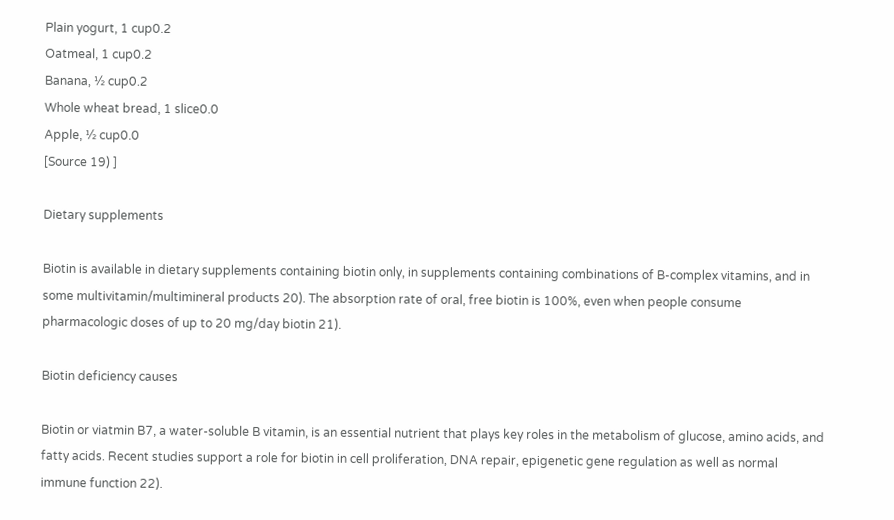Plain yogurt, 1 cup0.2
Oatmeal, 1 cup0.2
Banana, ½ cup0.2
Whole wheat bread, 1 slice0.0
Apple, ½ cup0.0
[Source 19) ]

Dietary supplements

Biotin is available in dietary supplements containing biotin only, in supplements containing combinations of B-complex vitamins, and in some multivitamin/multimineral products 20). The absorption rate of oral, free biotin is 100%, even when people consume pharmacologic doses of up to 20 mg/day biotin 21).

Biotin deficiency causes

Biotin or viatmin B7, a water-soluble B vitamin, is an essential nutrient that plays key roles in the metabolism of glucose, amino acids, and fatty acids. Recent studies support a role for biotin in cell proliferation, DNA repair, epigenetic gene regulation as well as normal immune function 22).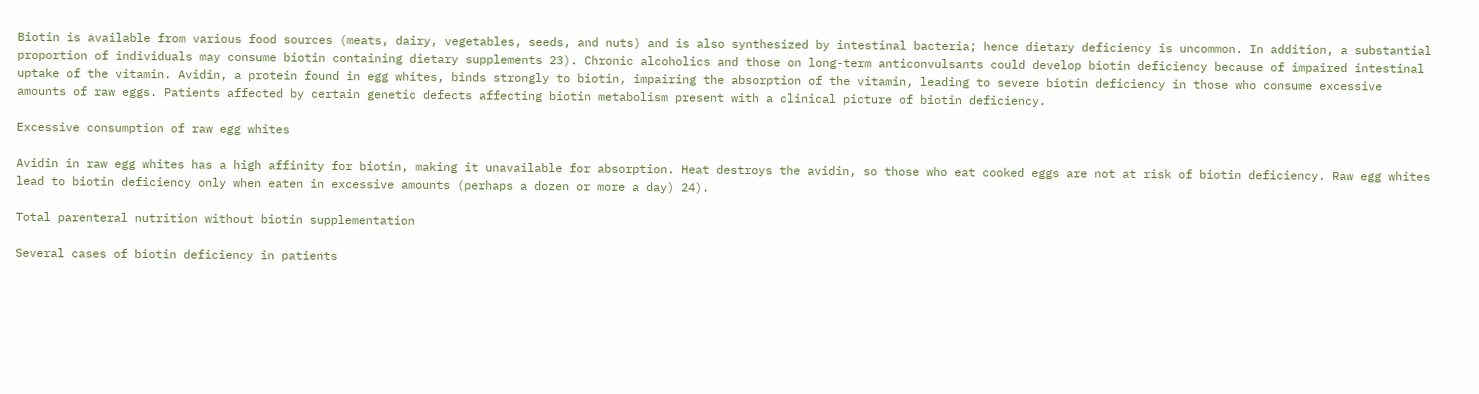Biotin is available from various food sources (meats, dairy, vegetables, seeds, and nuts) and is also synthesized by intestinal bacteria; hence dietary deficiency is uncommon. In addition, a substantial proportion of individuals may consume biotin containing dietary supplements 23). Chronic alcoholics and those on long-term anticonvulsants could develop biotin deficiency because of impaired intestinal uptake of the vitamin. Avidin, a protein found in egg whites, binds strongly to biotin, impairing the absorption of the vitamin, leading to severe biotin deficiency in those who consume excessive amounts of raw eggs. Patients affected by certain genetic defects affecting biotin metabolism present with a clinical picture of biotin deficiency.

Excessive consumption of raw egg whites

Avidin in raw egg whites has a high affinity for biotin, making it unavailable for absorption. Heat destroys the avidin, so those who eat cooked eggs are not at risk of biotin deficiency. Raw egg whites lead to biotin deficiency only when eaten in excessive amounts (perhaps a dozen or more a day) 24).

Total parenteral nutrition without biotin supplementation

Several cases of biotin deficiency in patients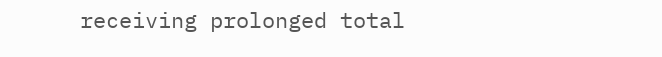receiving prolonged total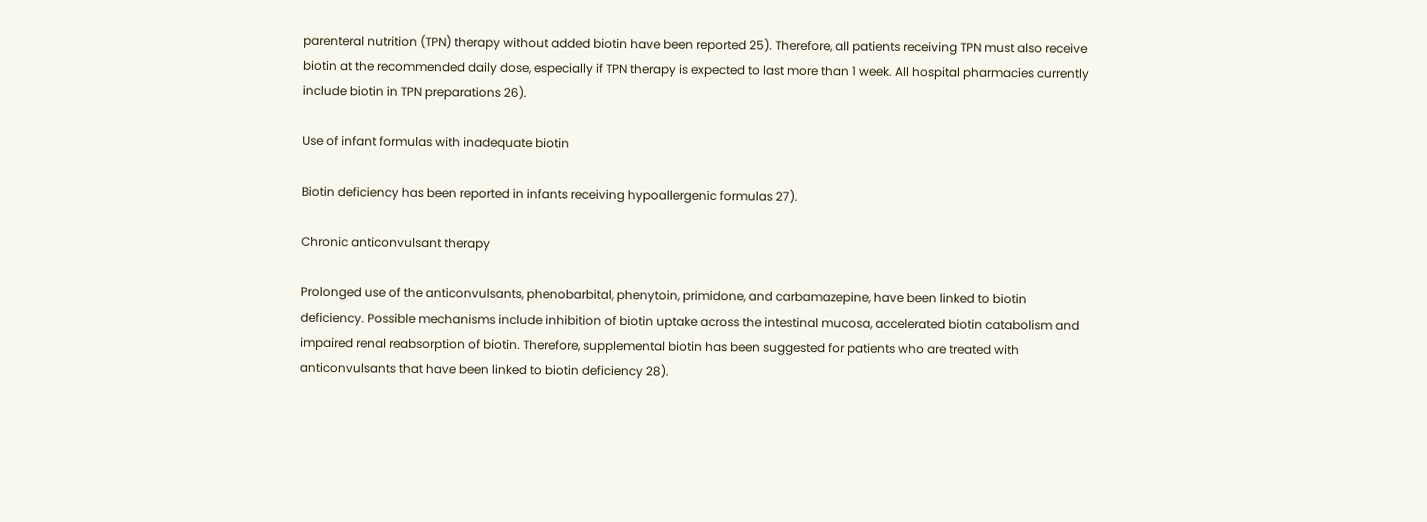parenteral nutrition (TPN) therapy without added biotin have been reported 25). Therefore, all patients receiving TPN must also receive biotin at the recommended daily dose, especially if TPN therapy is expected to last more than 1 week. All hospital pharmacies currently include biotin in TPN preparations 26).

Use of infant formulas with inadequate biotin

Biotin deficiency has been reported in infants receiving hypoallergenic formulas 27).

Chronic anticonvulsant therapy

Prolonged use of the anticonvulsants, phenobarbital, phenytoin, primidone, and carbamazepine, have been linked to biotin deficiency. Possible mechanisms include inhibition of biotin uptake across the intestinal mucosa, accelerated biotin catabolism and impaired renal reabsorption of biotin. Therefore, supplemental biotin has been suggested for patients who are treated with anticonvulsants that have been linked to biotin deficiency 28).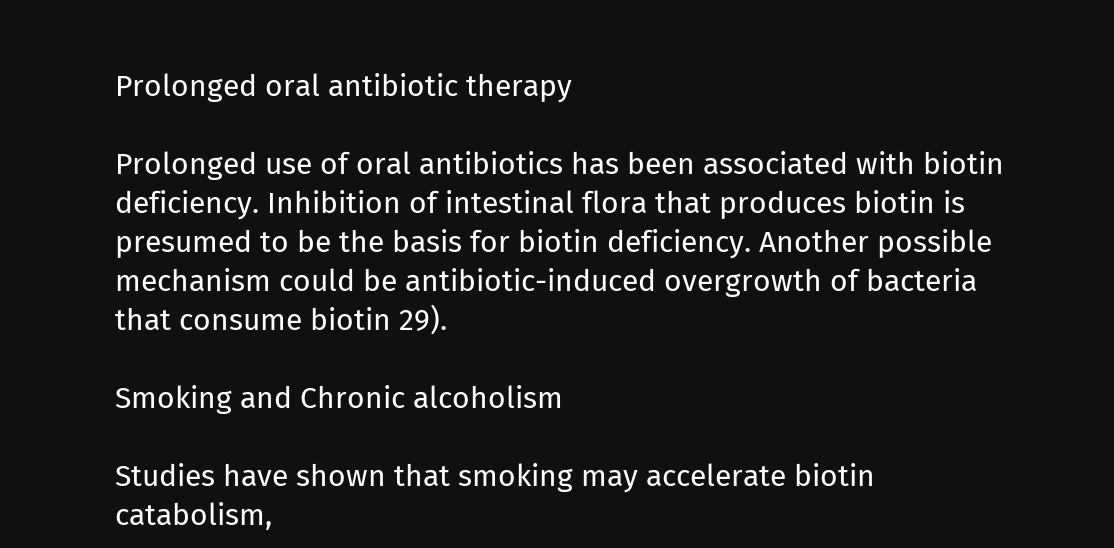Prolonged oral antibiotic therapy

Prolonged use of oral antibiotics has been associated with biotin deficiency. Inhibition of intestinal flora that produces biotin is presumed to be the basis for biotin deficiency. Another possible mechanism could be antibiotic-induced overgrowth of bacteria that consume biotin 29).

Smoking and Chronic alcoholism

Studies have shown that smoking may accelerate biotin catabolism,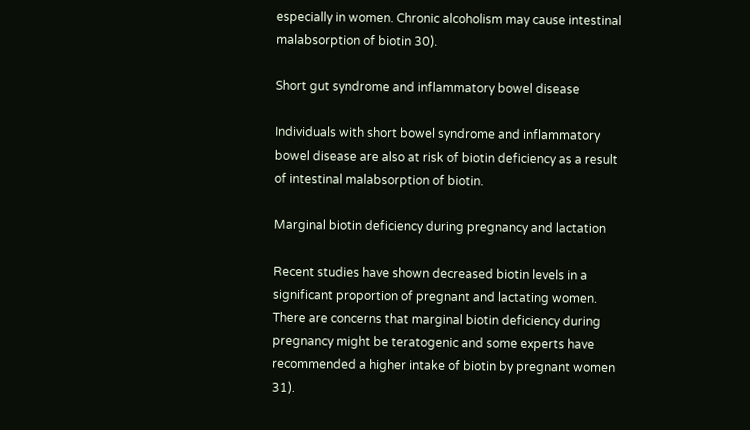especially in women. Chronic alcoholism may cause intestinal malabsorption of biotin 30).

Short gut syndrome and inflammatory bowel disease

Individuals with short bowel syndrome and inflammatory bowel disease are also at risk of biotin deficiency as a result of intestinal malabsorption of biotin.

Marginal biotin deficiency during pregnancy and lactation

Recent studies have shown decreased biotin levels in a significant proportion of pregnant and lactating women. There are concerns that marginal biotin deficiency during pregnancy might be teratogenic and some experts have recommended a higher intake of biotin by pregnant women 31).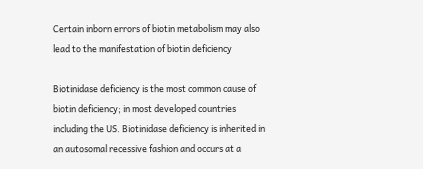Certain inborn errors of biotin metabolism may also lead to the manifestation of biotin deficiency

Biotinidase deficiency is the most common cause of biotin deficiency; in most developed countries including the US. Biotinidase deficiency is inherited in an autosomal recessive fashion and occurs at a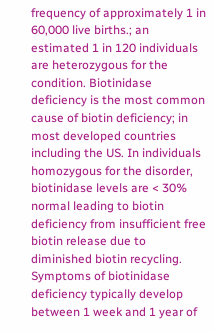frequency of approximately 1 in 60,000 live births.; an estimated 1 in 120 individuals are heterozygous for the condition. Biotinidase deficiency is the most common cause of biotin deficiency; in most developed countries including the US. In individuals homozygous for the disorder, biotinidase levels are < 30% normal leading to biotin deficiency from insufficient free biotin release due to diminished biotin recycling. Symptoms of biotinidase deficiency typically develop between 1 week and 1 year of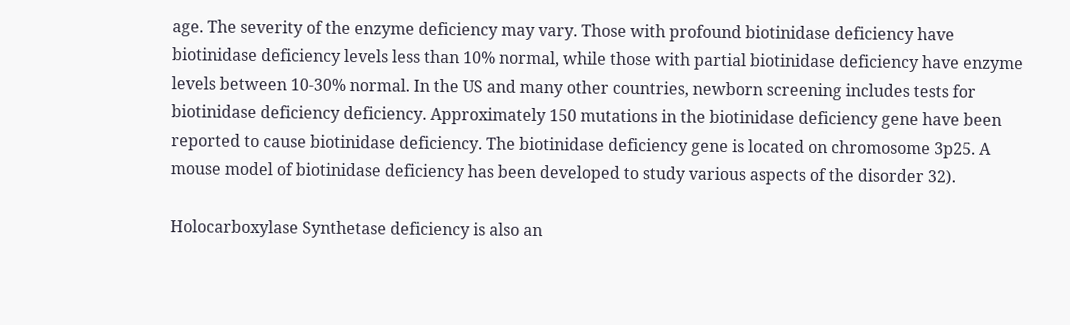age. The severity of the enzyme deficiency may vary. Those with profound biotinidase deficiency have biotinidase deficiency levels less than 10% normal, while those with partial biotinidase deficiency have enzyme levels between 10-30% normal. In the US and many other countries, newborn screening includes tests for biotinidase deficiency deficiency. Approximately 150 mutations in the biotinidase deficiency gene have been reported to cause biotinidase deficiency. The biotinidase deficiency gene is located on chromosome 3p25. A mouse model of biotinidase deficiency has been developed to study various aspects of the disorder 32).

Holocarboxylase Synthetase deficiency is also an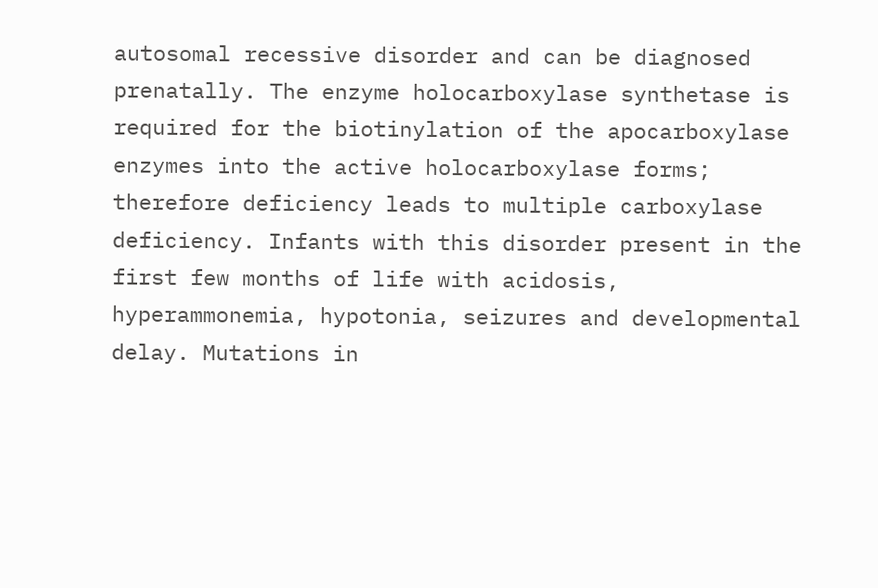autosomal recessive disorder and can be diagnosed prenatally. The enzyme holocarboxylase synthetase is required for the biotinylation of the apocarboxylase enzymes into the active holocarboxylase forms; therefore deficiency leads to multiple carboxylase deficiency. Infants with this disorder present in the first few months of life with acidosis, hyperammonemia, hypotonia, seizures and developmental delay. Mutations in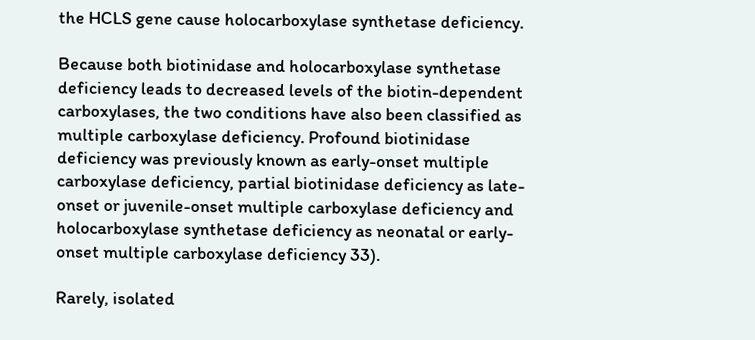the HCLS gene cause holocarboxylase synthetase deficiency.

Because both biotinidase and holocarboxylase synthetase deficiency leads to decreased levels of the biotin-dependent carboxylases, the two conditions have also been classified as multiple carboxylase deficiency. Profound biotinidase deficiency was previously known as early-onset multiple carboxylase deficiency, partial biotinidase deficiency as late-onset or juvenile-onset multiple carboxylase deficiency and holocarboxylase synthetase deficiency as neonatal or early-onset multiple carboxylase deficiency 33).

Rarely, isolated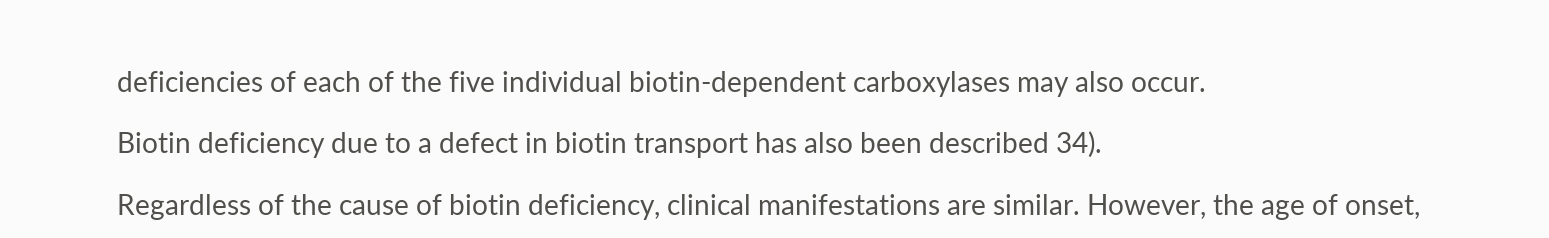deficiencies of each of the five individual biotin-dependent carboxylases may also occur.

Biotin deficiency due to a defect in biotin transport has also been described 34).

Regardless of the cause of biotin deficiency, clinical manifestations are similar. However, the age of onset,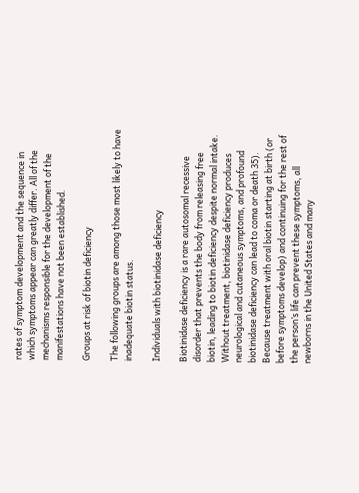rates of symptom development and the sequence in which symptoms appear can greatly differ. All of the mechanisms responsible for the development of the manifestations have not been established.

Groups at risk of biotin deficiency

The following groups are among those most likely to have inadequate biotin status.

Individuals with biotinidase deficiency

Biotinidase deficiency is a rare autosomal recessive disorder that prevents the body from releasing free biotin, leading to biotin deficiency despite normal intake. Without treatment, biotinidase deficiency produces neurological and cutaneous symptoms, and profound biotinidase deficiency can lead to coma or death 35). Because treatment with oral biotin starting at birth (or before symptoms develop) and continuing for the rest of the person’s life can prevent these symptoms, all newborns in the United States and many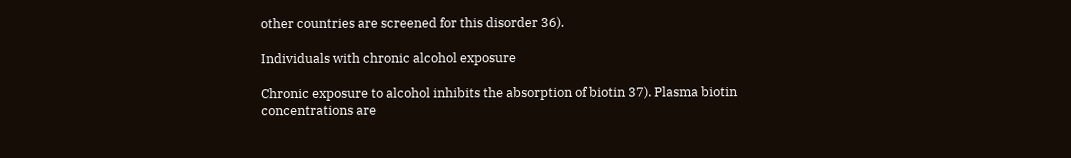other countries are screened for this disorder 36).

Individuals with chronic alcohol exposure

Chronic exposure to alcohol inhibits the absorption of biotin 37). Plasma biotin concentrations are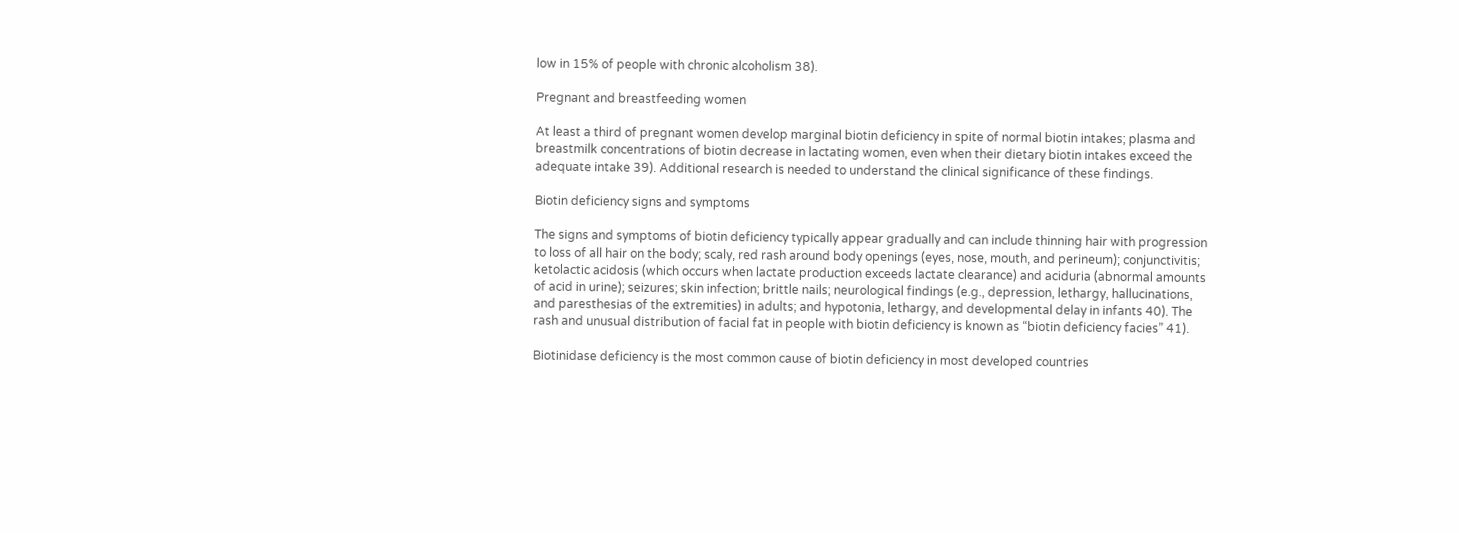low in 15% of people with chronic alcoholism 38).

Pregnant and breastfeeding women

At least a third of pregnant women develop marginal biotin deficiency in spite of normal biotin intakes; plasma and breastmilk concentrations of biotin decrease in lactating women, even when their dietary biotin intakes exceed the adequate intake 39). Additional research is needed to understand the clinical significance of these findings.

Biotin deficiency signs and symptoms

The signs and symptoms of biotin deficiency typically appear gradually and can include thinning hair with progression to loss of all hair on the body; scaly, red rash around body openings (eyes, nose, mouth, and perineum); conjunctivitis; ketolactic acidosis (which occurs when lactate production exceeds lactate clearance) and aciduria (abnormal amounts of acid in urine); seizures; skin infection; brittle nails; neurological findings (e.g., depression, lethargy, hallucinations, and paresthesias of the extremities) in adults; and hypotonia, lethargy, and developmental delay in infants 40). The rash and unusual distribution of facial fat in people with biotin deficiency is known as “biotin deficiency facies” 41).

Biotinidase deficiency is the most common cause of biotin deficiency in most developed countries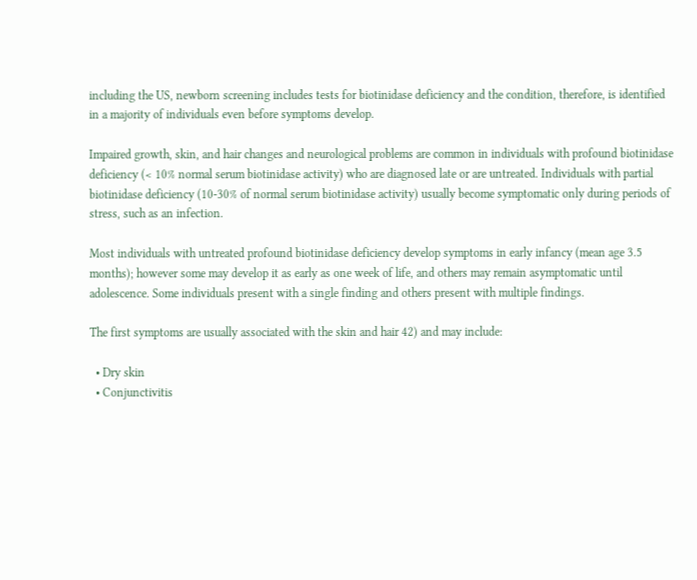including the US, newborn screening includes tests for biotinidase deficiency and the condition, therefore, is identified in a majority of individuals even before symptoms develop.

Impaired growth, skin, and hair changes and neurological problems are common in individuals with profound biotinidase deficiency (< 10% normal serum biotinidase activity) who are diagnosed late or are untreated. Individuals with partial biotinidase deficiency (10-30% of normal serum biotinidase activity) usually become symptomatic only during periods of stress, such as an infection.

Most individuals with untreated profound biotinidase deficiency develop symptoms in early infancy (mean age 3.5 months); however some may develop it as early as one week of life, and others may remain asymptomatic until adolescence. Some individuals present with a single finding and others present with multiple findings.

The first symptoms are usually associated with the skin and hair 42) and may include:

  • Dry skin
  • Conjunctivitis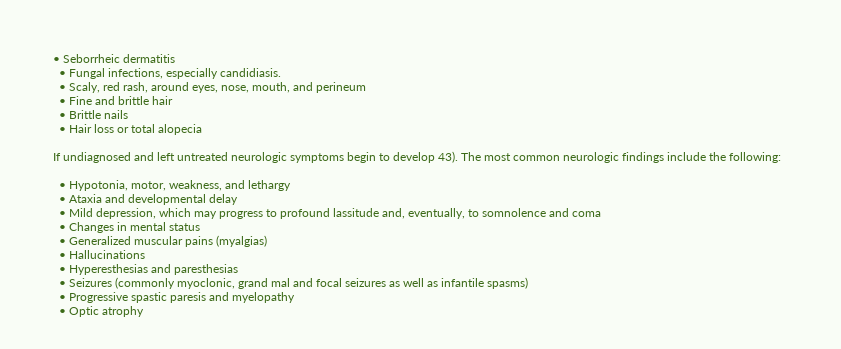• Seborrheic dermatitis
  • Fungal infections, especially candidiasis.
  • Scaly, red rash, around eyes, nose, mouth, and perineum
  • Fine and brittle hair
  • Brittle nails
  • Hair loss or total alopecia

If undiagnosed and left untreated neurologic symptoms begin to develop 43). The most common neurologic findings include the following:

  • Hypotonia, motor, weakness, and lethargy
  • Ataxia and developmental delay
  • Mild depression, which may progress to profound lassitude and, eventually, to somnolence and coma
  • Changes in mental status
  • Generalized muscular pains (myalgias)
  • Hallucinations
  • Hyperesthesias and paresthesias
  • Seizures (commonly myoclonic, grand mal and focal seizures as well as infantile spasms)
  • Progressive spastic paresis and myelopathy
  • Optic atrophy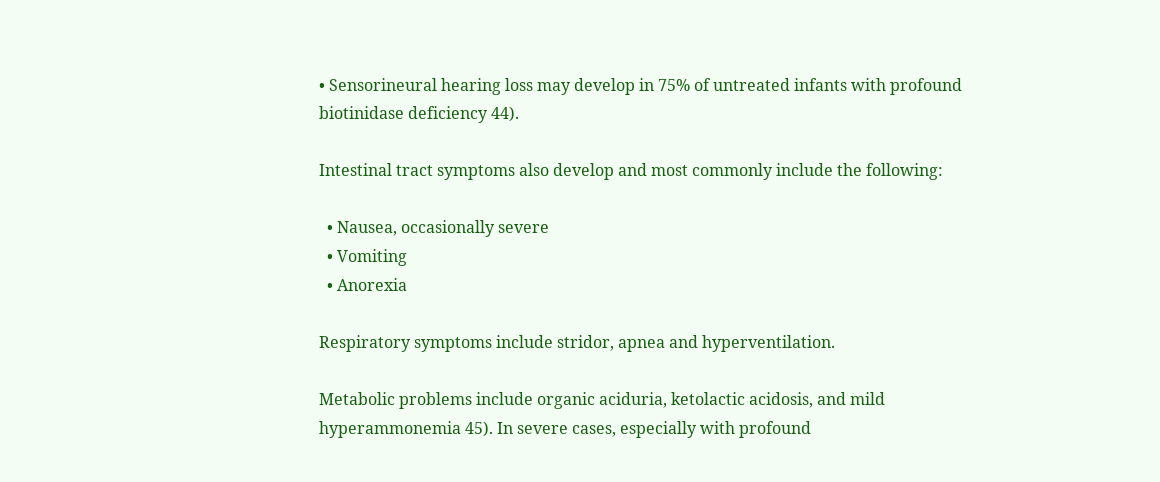• Sensorineural hearing loss may develop in 75% of untreated infants with profound biotinidase deficiency 44).

Intestinal tract symptoms also develop and most commonly include the following:

  • Nausea, occasionally severe
  • Vomiting
  • Anorexia

Respiratory symptoms include stridor, apnea and hyperventilation.

Metabolic problems include organic aciduria, ketolactic acidosis, and mild hyperammonemia 45). In severe cases, especially with profound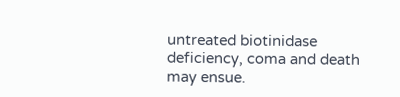untreated biotinidase deficiency, coma and death may ensue.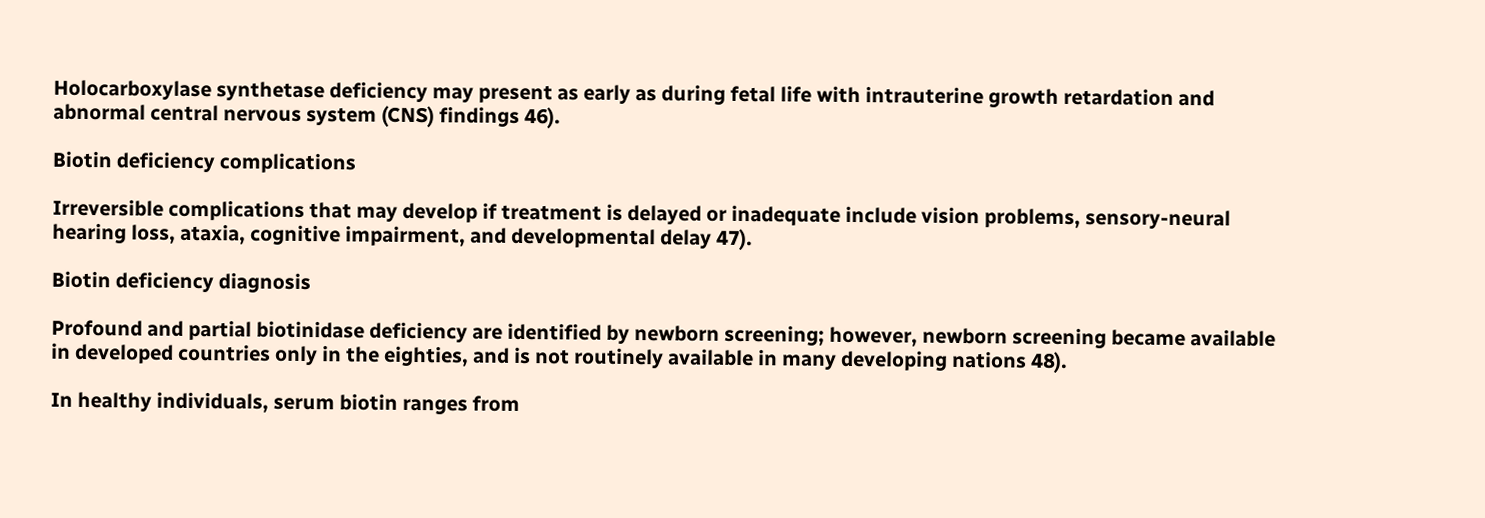Holocarboxylase synthetase deficiency may present as early as during fetal life with intrauterine growth retardation and abnormal central nervous system (CNS) findings 46).

Biotin deficiency complications

Irreversible complications that may develop if treatment is delayed or inadequate include vision problems, sensory-neural hearing loss, ataxia, cognitive impairment, and developmental delay 47).

Biotin deficiency diagnosis

Profound and partial biotinidase deficiency are identified by newborn screening; however, newborn screening became available in developed countries only in the eighties, and is not routinely available in many developing nations 48).

In healthy individuals, serum biotin ranges from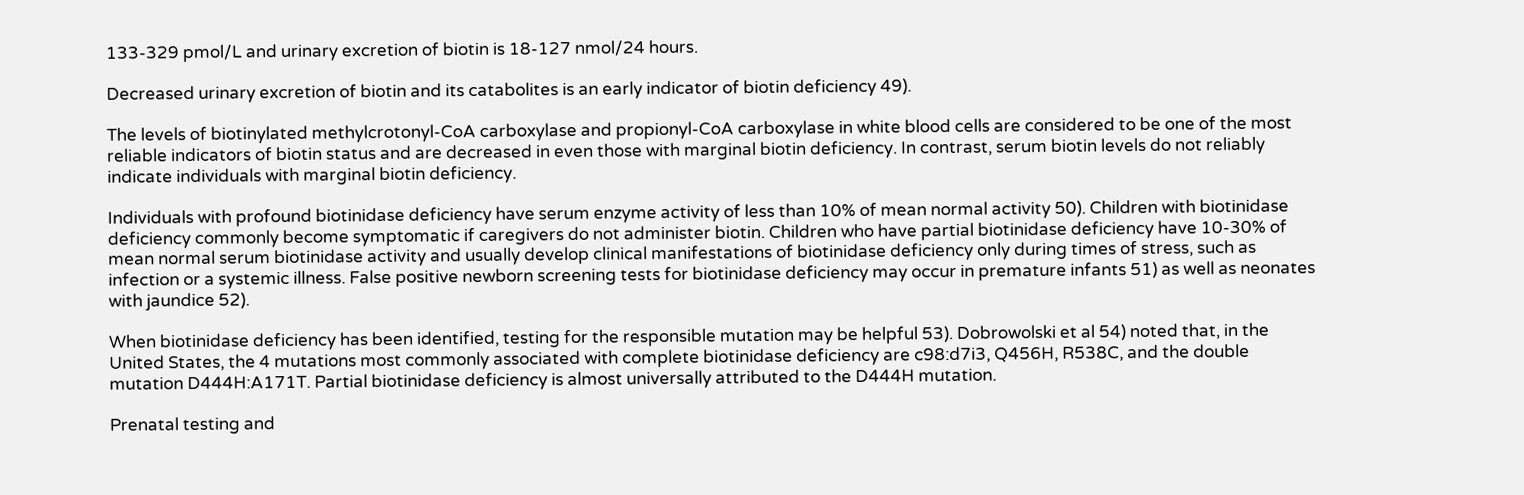133-329 pmol/L and urinary excretion of biotin is 18-127 nmol/24 hours.

Decreased urinary excretion of biotin and its catabolites is an early indicator of biotin deficiency 49).

The levels of biotinylated methylcrotonyl-CoA carboxylase and propionyl-CoA carboxylase in white blood cells are considered to be one of the most reliable indicators of biotin status and are decreased in even those with marginal biotin deficiency. In contrast, serum biotin levels do not reliably indicate individuals with marginal biotin deficiency.

Individuals with profound biotinidase deficiency have serum enzyme activity of less than 10% of mean normal activity 50). Children with biotinidase deficiency commonly become symptomatic if caregivers do not administer biotin. Children who have partial biotinidase deficiency have 10-30% of mean normal serum biotinidase activity and usually develop clinical manifestations of biotinidase deficiency only during times of stress, such as infection or a systemic illness. False positive newborn screening tests for biotinidase deficiency may occur in premature infants 51) as well as neonates with jaundice 52).

When biotinidase deficiency has been identified, testing for the responsible mutation may be helpful 53). Dobrowolski et al 54) noted that, in the United States, the 4 mutations most commonly associated with complete biotinidase deficiency are c98:d7i3, Q456H, R538C, and the double mutation D444H:A171T. Partial biotinidase deficiency is almost universally attributed to the D444H mutation.

Prenatal testing and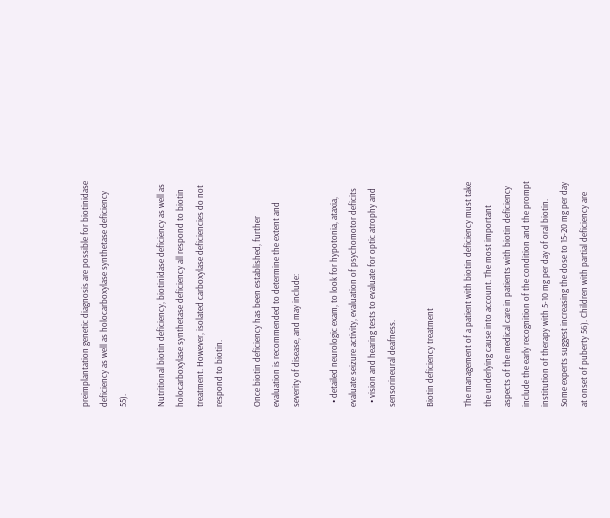preimplantation genetic diagnosis are possible for biotinidase deficiency as well as holocarboxylase synthetase deficiency 55).

Nutritional biotin deficiency, biotinidase deficiency as well as holocarboxylase synthetase deficiency all respond to biotin treatment. However, isolated carboxylase deficiencies do not respond to biotin.

Once biotin deficiency has been established, further evaluation is recommended to determine the extent and severity of disease, and may include:

  • detailed neurologic exam, to look for hypotonia, ataxia, evaluate seizure activity, evaluation of psychomotor deficits
  • vision and hearing tests to evaluate for optic atrophy and sensorineural deafness.

Biotin deficiency treatment

The management of a patient with biotin deficiency must take the underlying cause into account. The most important aspects of the medical care in patients with biotin deficiency include the early recognition of the condition and the prompt institution of therapy with 5-10 mg per day of oral biotin. Some experts suggest increasing the dose to 15-20 mg per day at onset of puberty 56). Children with partial deficiency are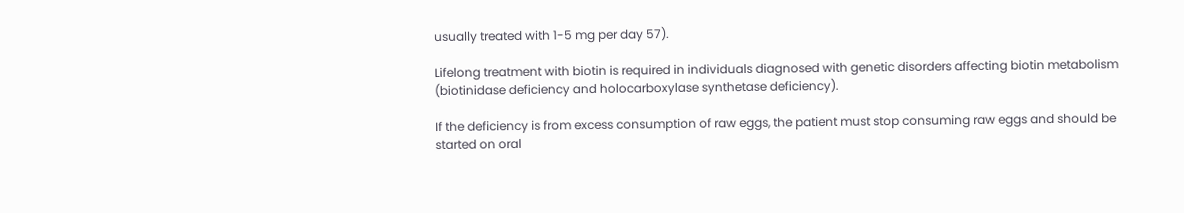usually treated with 1-5 mg per day 57).

Lifelong treatment with biotin is required in individuals diagnosed with genetic disorders affecting biotin metabolism (biotinidase deficiency and holocarboxylase synthetase deficiency).

If the deficiency is from excess consumption of raw eggs, the patient must stop consuming raw eggs and should be started on oral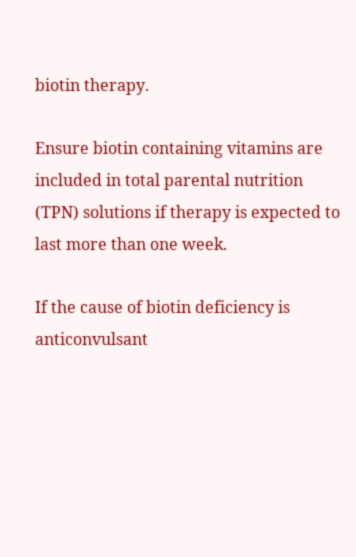biotin therapy.

Ensure biotin containing vitamins are included in total parental nutrition (TPN) solutions if therapy is expected to last more than one week.

If the cause of biotin deficiency is anticonvulsant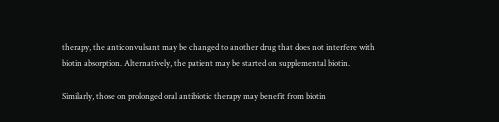therapy, the anticonvulsant may be changed to another drug that does not interfere with biotin absorption. Alternatively, the patient may be started on supplemental biotin.

Similarly, those on prolonged oral antibiotic therapy may benefit from biotin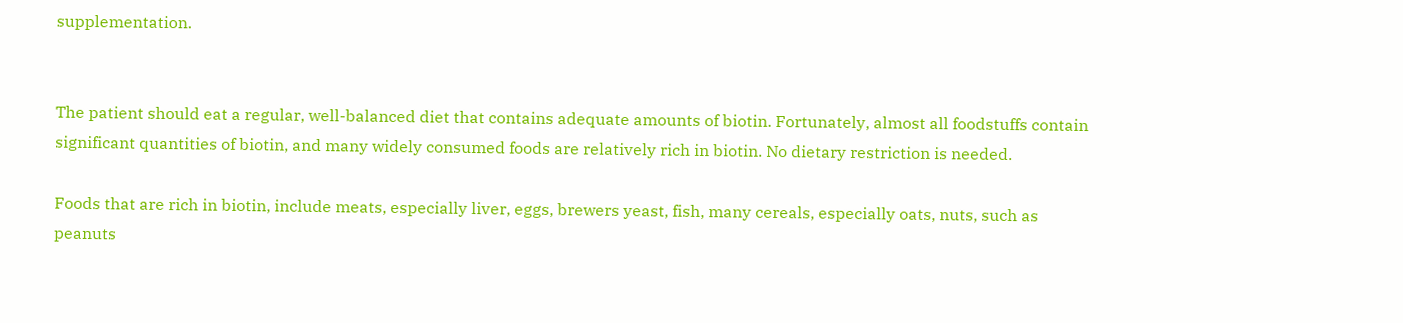supplementation.


The patient should eat a regular, well-balanced diet that contains adequate amounts of biotin. Fortunately, almost all foodstuffs contain significant quantities of biotin, and many widely consumed foods are relatively rich in biotin. No dietary restriction is needed.

Foods that are rich in biotin, include meats, especially liver, eggs, brewers yeast, fish, many cereals, especially oats, nuts, such as peanuts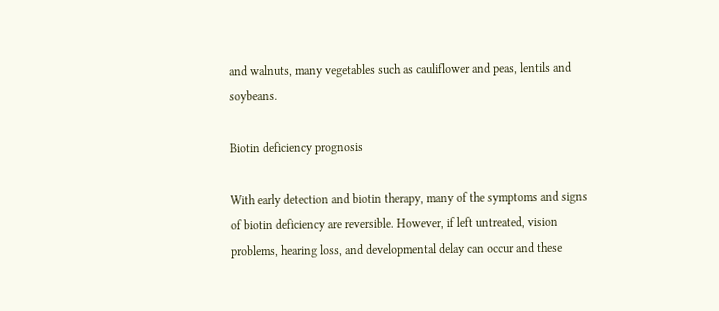and walnuts, many vegetables such as cauliflower and peas, lentils and soybeans.

Biotin deficiency prognosis

With early detection and biotin therapy, many of the symptoms and signs of biotin deficiency are reversible. However, if left untreated, vision problems, hearing loss, and developmental delay can occur and these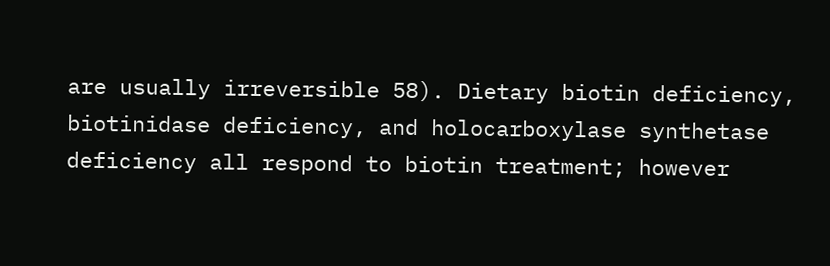are usually irreversible 58). Dietary biotin deficiency, biotinidase deficiency, and holocarboxylase synthetase deficiency all respond to biotin treatment; however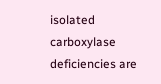isolated carboxylase deficiencies are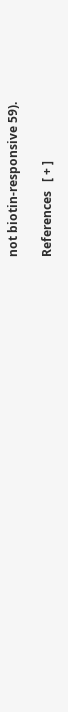not biotin-responsive 59).

References   [ + ]